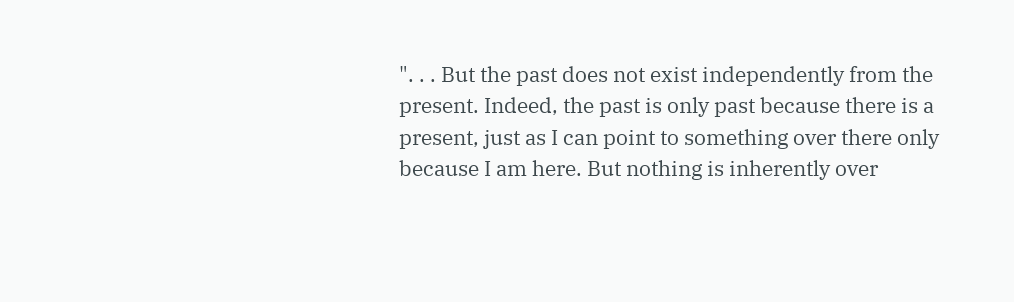". . . But the past does not exist independently from the present. Indeed, the past is only past because there is a present, just as I can point to something over there only because I am here. But nothing is inherently over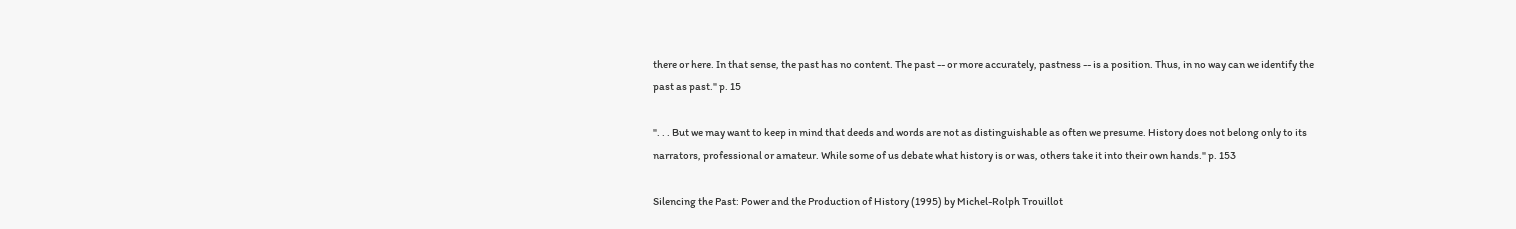there or here. In that sense, the past has no content. The past -- or more accurately, pastness -- is a position. Thus, in no way can we identify the past as past." p. 15

". . . But we may want to keep in mind that deeds and words are not as distinguishable as often we presume. History does not belong only to its narrators, professional or amateur. While some of us debate what history is or was, others take it into their own hands." p. 153

Silencing the Past: Power and the Production of History (1995) by Michel-Rolph Trouillot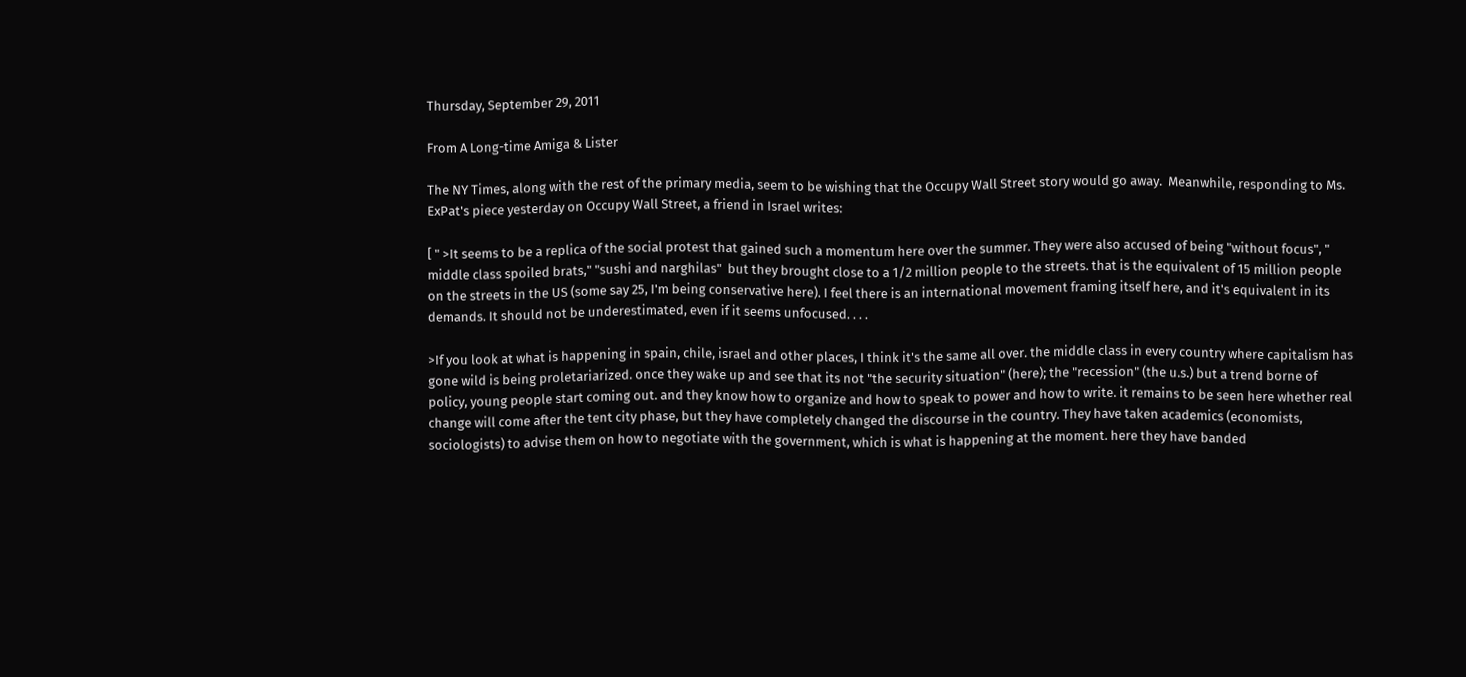Thursday, September 29, 2011

From A Long-time Amiga & Lister

The NY Times, along with the rest of the primary media, seem to be wishing that the Occupy Wall Street story would go away.  Meanwhile, responding to Ms. ExPat's piece yesterday on Occupy Wall Street, a friend in Israel writes:

[ " >It seems to be a replica of the social protest that gained such a momentum here over the summer. They were also accused of being "without focus", " middle class spoiled brats," "sushi and narghilas"  but they brought close to a 1/2 million people to the streets. that is the equivalent of 15 million people on the streets in the US (some say 25, I'm being conservative here). I feel there is an international movement framing itself here, and it's equivalent in its demands. It should not be underestimated, even if it seems unfocused. . . .

>If you look at what is happening in spain, chile, israel and other places, I think it's the same all over. the middle class in every country where capitalism has gone wild is being proletariarized. once they wake up and see that its not "the security situation" (here); the "recession" (the u.s.) but a trend borne of policy, young people start coming out. and they know how to organize and how to speak to power and how to write. it remains to be seen here whether real change will come after the tent city phase, but they have completely changed the discourse in the country. They have taken academics (economists, sociologists) to advise them on how to negotiate with the government, which is what is happening at the moment. here they have banded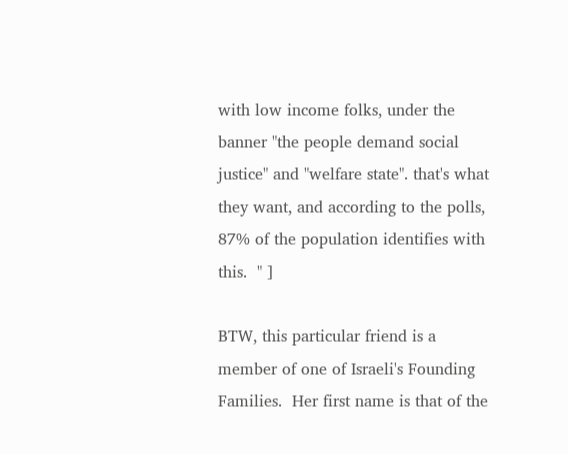with low income folks, under the banner "the people demand social justice" and "welfare state". that's what they want, and according to the polls, 87% of the population identifies with this.  " ]

BTW, this particular friend is a member of one of Israeli's Founding Families.  Her first name is that of the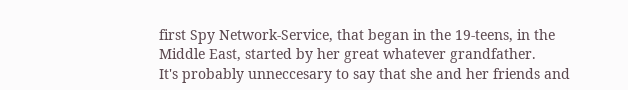first Spy Network-Service, that began in the 19-teens, in the Middle East, started by her great whatever grandfather.
It's probably unneccesary to say that she and her friends and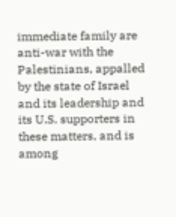immediate family are anti-war with the Palestinians, appalled by the state of Israel and its leadership and its U.S. supporters in these matters, and is among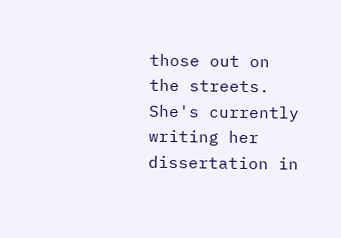those out on the streets.  She's currently writing her dissertation in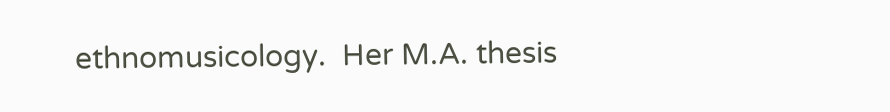ethnomusicology.  Her M.A. thesis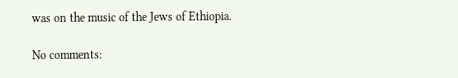was on the music of the Jews of Ethiopia.

No comments: